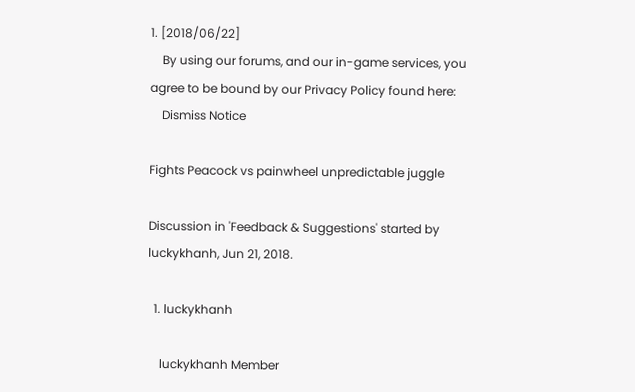1. [2018/06/22]
    By using our forums, and our in-game services, you agree to be bound by our Privacy Policy found here:
    Dismiss Notice

Fights Peacock vs painwheel unpredictable juggle

Discussion in 'Feedback & Suggestions' started by luckykhanh, Jun 21, 2018.

  1. luckykhanh

    luckykhanh Member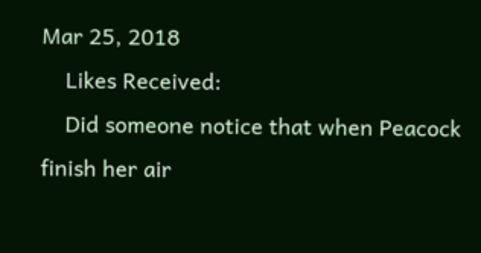Mar 25, 2018
    Likes Received:
    Did someone notice that when Peacock finish her air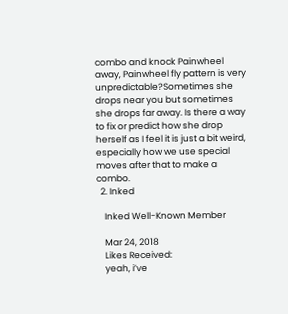combo and knock Painwheel away, Painwheel fly pattern is very unpredictable?Sometimes she drops near you but sometimes she drops far away. Is there a way to fix or predict how she drop herself as I feel it is just a bit weird, especially how we use special moves after that to make a combo.
  2. Inked

    Inked Well-Known Member

    Mar 24, 2018
    Likes Received:
    yeah, i’ve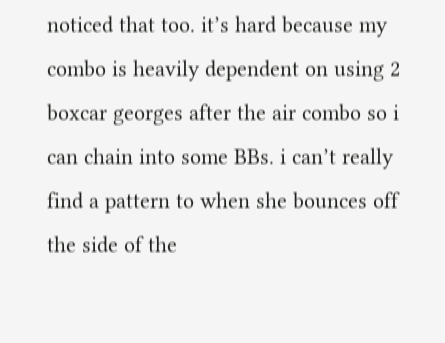noticed that too. it’s hard because my combo is heavily dependent on using 2 boxcar georges after the air combo so i can chain into some BBs. i can’t really find a pattern to when she bounces off the side of the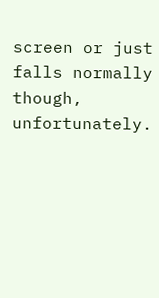screen or just falls normally though, unfortunately.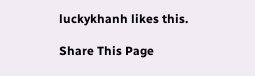luckykhanh likes this.

Share This Page